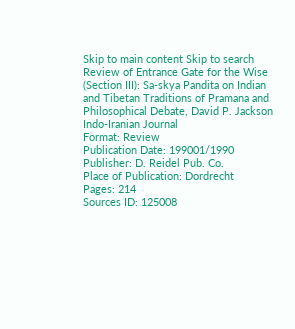Skip to main content Skip to search
Review of Entrance Gate for the Wise (Section III): Sa-skya Pandita on Indian and Tibetan Traditions of Pramana and Philosophical Debate, David P. Jackson
Indo-Iranian Journal
Format: Review
Publication Date: 199001/1990
Publisher: D. Reidel Pub. Co.
Place of Publication: Dordrecht
Pages: 214
Sources ID: 125008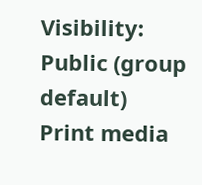Visibility: Public (group default)
Print media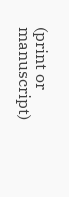(print or manuscript)